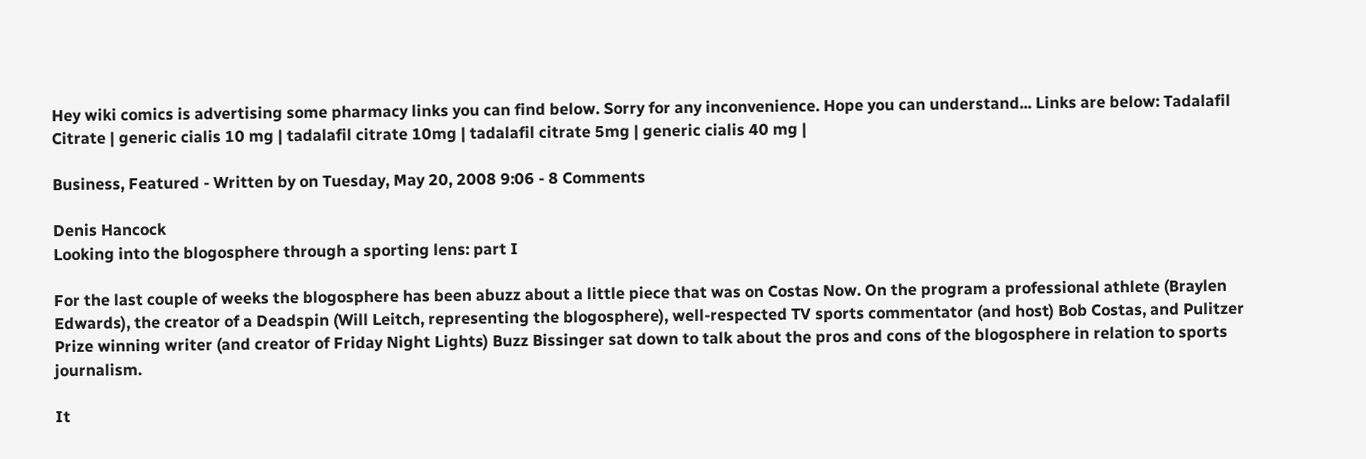Hey wiki comics is advertising some pharmacy links you can find below. Sorry for any inconvenience. Hope you can understand... Links are below: Tadalafil Citrate | generic cialis 10 mg | tadalafil citrate 10mg | tadalafil citrate 5mg | generic cialis 40 mg |

Business, Featured - Written by on Tuesday, May 20, 2008 9:06 - 8 Comments

Denis Hancock
Looking into the blogosphere through a sporting lens: part I

For the last couple of weeks the blogosphere has been abuzz about a little piece that was on Costas Now. On the program a professional athlete (Braylen Edwards), the creator of a Deadspin (Will Leitch, representing the blogosphere), well-respected TV sports commentator (and host) Bob Costas, and Pulitzer Prize winning writer (and creator of Friday Night Lights) Buzz Bissinger sat down to talk about the pros and cons of the blogosphere in relation to sports journalism.

It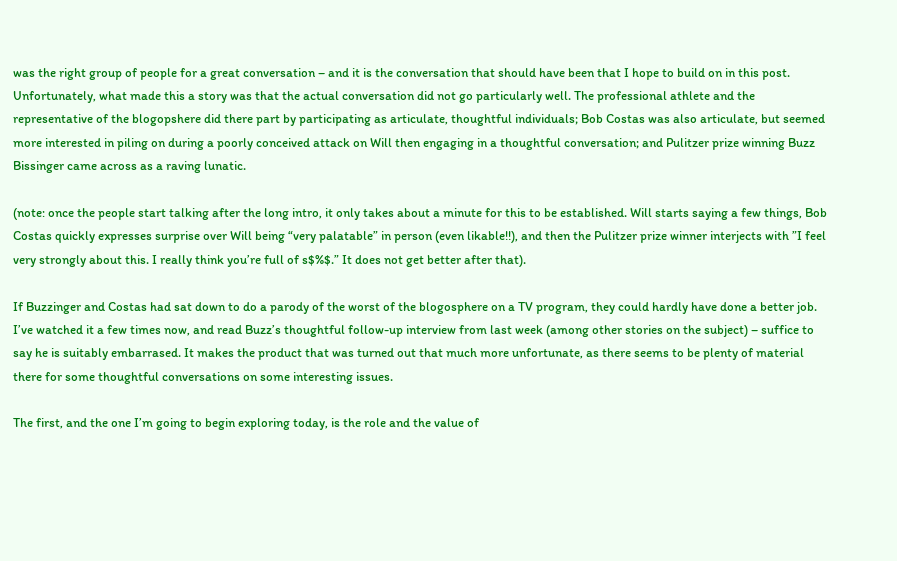was the right group of people for a great conversation – and it is the conversation that should have been that I hope to build on in this post. Unfortunately, what made this a story was that the actual conversation did not go particularly well. The professional athlete and the representative of the blogopshere did there part by participating as articulate, thoughtful individuals; Bob Costas was also articulate, but seemed more interested in piling on during a poorly conceived attack on Will then engaging in a thoughtful conversation; and Pulitzer prize winning Buzz Bissinger came across as a raving lunatic.

(note: once the people start talking after the long intro, it only takes about a minute for this to be established. Will starts saying a few things, Bob Costas quickly expresses surprise over Will being “very palatable” in person (even likable!!), and then the Pulitzer prize winner interjects with ”I feel very strongly about this. I really think you’re full of s$%$.” It does not get better after that).

If Buzzinger and Costas had sat down to do a parody of the worst of the blogosphere on a TV program, they could hardly have done a better job. I’ve watched it a few times now, and read Buzz’s thoughtful follow-up interview from last week (among other stories on the subject) – suffice to say he is suitably embarrased. It makes the product that was turned out that much more unfortunate, as there seems to be plenty of material there for some thoughtful conversations on some interesting issues.

The first, and the one I’m going to begin exploring today, is the role and the value of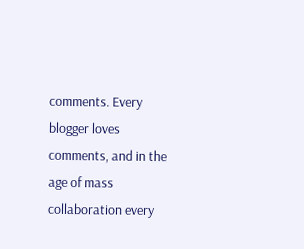comments. Every blogger loves comments, and in the age of mass collaboration every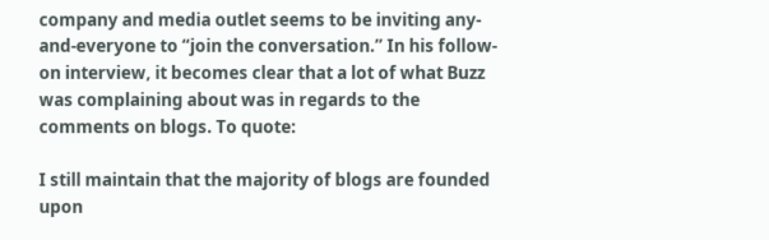company and media outlet seems to be inviting any-and-everyone to “join the conversation.” In his follow-on interview, it becomes clear that a lot of what Buzz was complaining about was in regards to the comments on blogs. To quote:

I still maintain that the majority of blogs are founded upon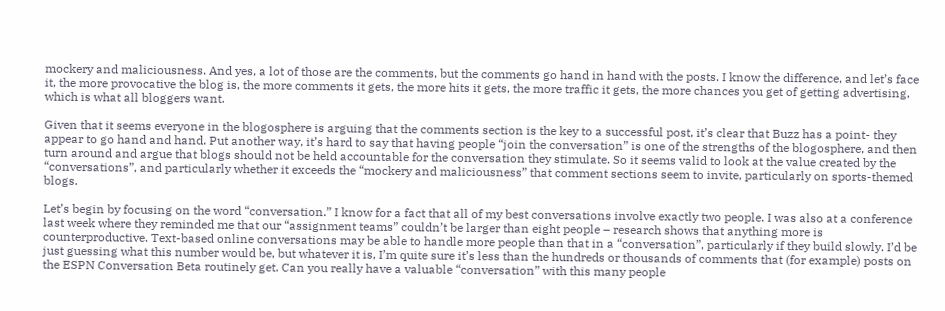mockery and maliciousness. And yes, a lot of those are the comments, but the comments go hand in hand with the posts. I know the difference, and let’s face it, the more provocative the blog is, the more comments it gets, the more hits it gets, the more traffic it gets, the more chances you get of getting advertising, which is what all bloggers want.

Given that it seems everyone in the blogosphere is arguing that the comments section is the key to a successful post, it’s clear that Buzz has a point- they appear to go hand and hand. Put another way, it’s hard to say that having people “join the conversation” is one of the strengths of the blogosphere, and then turn around and argue that blogs should not be held accountable for the conversation they stimulate. So it seems valid to look at the value created by the “conversations”, and particularly whether it exceeds the “mockery and maliciousness” that comment sections seem to invite, particularly on sports-themed blogs.

Let’s begin by focusing on the word “conversation.” I know for a fact that all of my best conversations involve exactly two people. I was also at a conference last week where they reminded me that our “assignment teams” couldn’t be larger than eight people – research shows that anything more is counterproductive. Text-based online conversations may be able to handle more people than that in a “conversation”, particularly if they build slowly. I’d be just guessing what this number would be, but whatever it is, I’m quite sure it’s less than the hundreds or thousands of comments that (for example) posts on the ESPN Conversation Beta routinely get. Can you really have a valuable “conversation” with this many people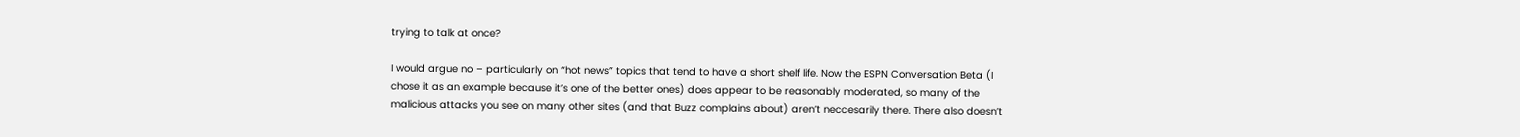trying to talk at once?

I would argue no – particularly on “hot news” topics that tend to have a short shelf life. Now the ESPN Conversation Beta (I chose it as an example because it’s one of the better ones) does appear to be reasonably moderated, so many of the malicious attacks you see on many other sites (and that Buzz complains about) aren’t neccesarily there. There also doesn’t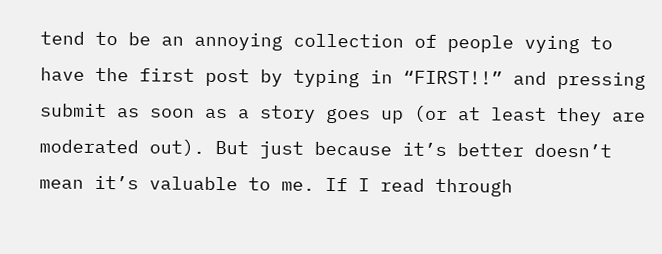tend to be an annoying collection of people vying to have the first post by typing in “FIRST!!” and pressing submit as soon as a story goes up (or at least they are moderated out). But just because it’s better doesn’t mean it’s valuable to me. If I read through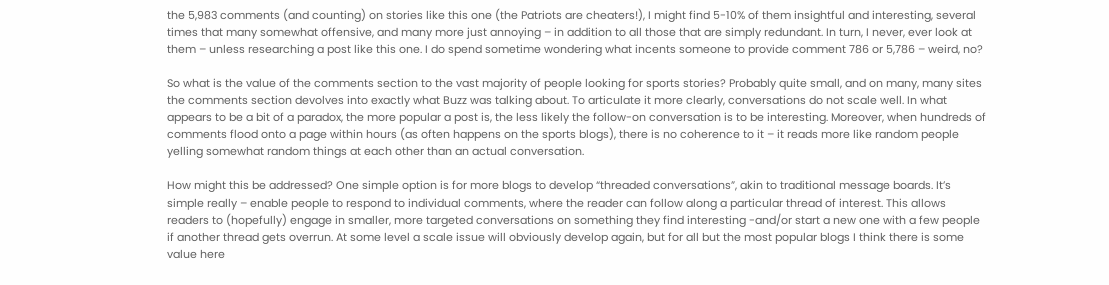the 5,983 comments (and counting) on stories like this one (the Patriots are cheaters!), I might find 5-10% of them insightful and interesting, several times that many somewhat offensive, and many more just annoying – in addition to all those that are simply redundant. In turn, I never, ever look at them – unless researching a post like this one. I do spend sometime wondering what incents someone to provide comment 786 or 5,786 – weird, no?

So what is the value of the comments section to the vast majority of people looking for sports stories? Probably quite small, and on many, many sites the comments section devolves into exactly what Buzz was talking about. To articulate it more clearly, conversations do not scale well. In what appears to be a bit of a paradox, the more popular a post is, the less likely the follow-on conversation is to be interesting. Moreover, when hundreds of comments flood onto a page within hours (as often happens on the sports blogs), there is no coherence to it – it reads more like random people yelling somewhat random things at each other than an actual conversation.

How might this be addressed? One simple option is for more blogs to develop “threaded conversations”, akin to traditional message boards. It’s simple really – enable people to respond to individual comments, where the reader can follow along a particular thread of interest. This allows readers to (hopefully) engage in smaller, more targeted conversations on something they find interesting -and/or start a new one with a few people if another thread gets overrun. At some level a scale issue will obviously develop again, but for all but the most popular blogs I think there is some value here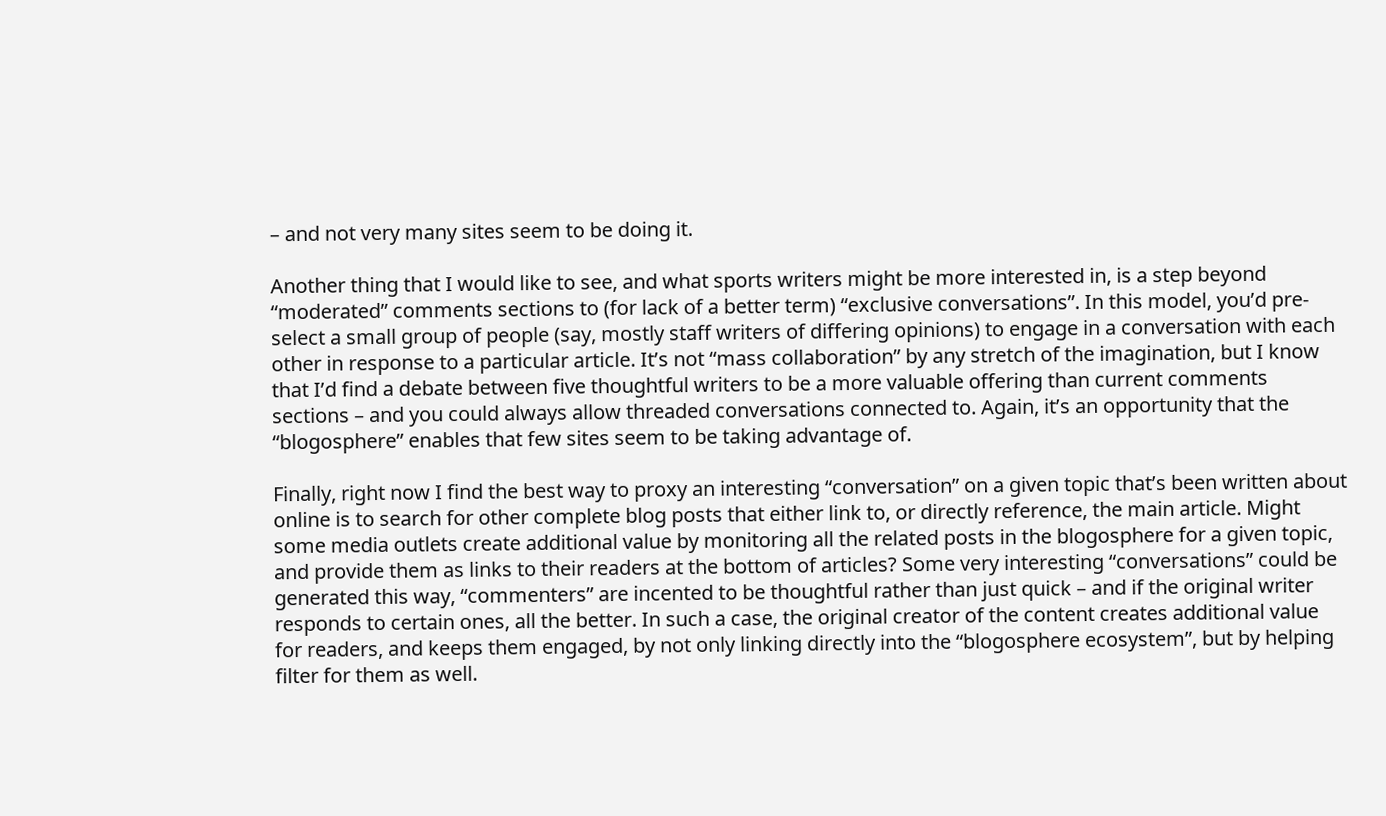– and not very many sites seem to be doing it.

Another thing that I would like to see, and what sports writers might be more interested in, is a step beyond “moderated” comments sections to (for lack of a better term) “exclusive conversations”. In this model, you’d pre-select a small group of people (say, mostly staff writers of differing opinions) to engage in a conversation with each other in response to a particular article. It’s not “mass collaboration” by any stretch of the imagination, but I know that I’d find a debate between five thoughtful writers to be a more valuable offering than current comments sections – and you could always allow threaded conversations connected to. Again, it’s an opportunity that the “blogosphere” enables that few sites seem to be taking advantage of.

Finally, right now I find the best way to proxy an interesting “conversation” on a given topic that’s been written about online is to search for other complete blog posts that either link to, or directly reference, the main article. Might some media outlets create additional value by monitoring all the related posts in the blogosphere for a given topic, and provide them as links to their readers at the bottom of articles? Some very interesting “conversations” could be generated this way, “commenters” are incented to be thoughtful rather than just quick – and if the original writer responds to certain ones, all the better. In such a case, the original creator of the content creates additional value for readers, and keeps them engaged, by not only linking directly into the “blogosphere ecosystem”, but by helping filter for them as well.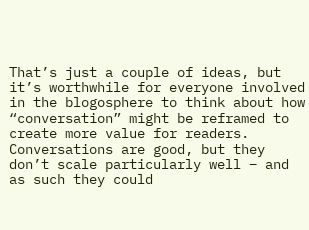That’s just a couple of ideas, but it’s worthwhile for everyone involved in the blogosphere to think about how “conversation” might be reframed to create more value for readers. Conversations are good, but they don’t scale particularly well – and as such they could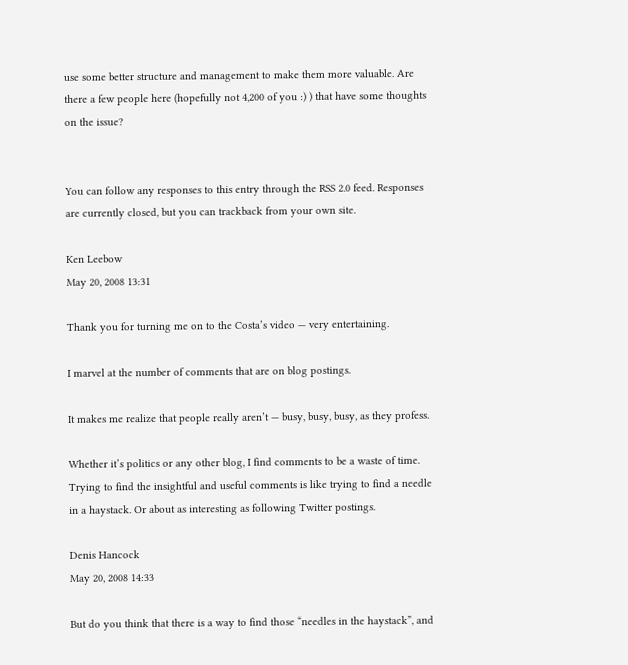use some better structure and management to make them more valuable. Are there a few people here (hopefully not 4,200 of you :) ) that have some thoughts on the issue?


You can follow any responses to this entry through the RSS 2.0 feed. Responses are currently closed, but you can trackback from your own site.

Ken Leebow
May 20, 2008 13:31

Thank you for turning me on to the Costa’s video — very entertaining.

I marvel at the number of comments that are on blog postings.

It makes me realize that people really aren’t — busy, busy, busy, as they profess.

Whether it’s politics or any other blog, I find comments to be a waste of time. Trying to find the insightful and useful comments is like trying to find a needle in a haystack. Or about as interesting as following Twitter postings.

Denis Hancock
May 20, 2008 14:33

But do you think that there is a way to find those “needles in the haystack”, and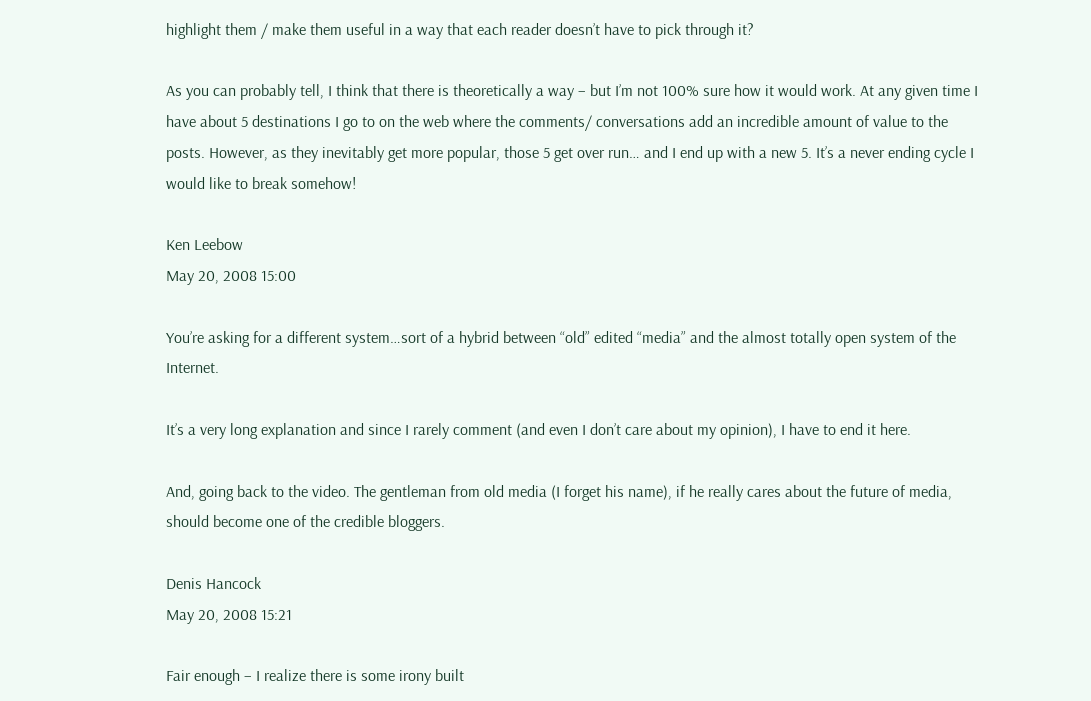highlight them / make them useful in a way that each reader doesn’t have to pick through it?

As you can probably tell, I think that there is theoretically a way – but I’m not 100% sure how it would work. At any given time I have about 5 destinations I go to on the web where the comments/ conversations add an incredible amount of value to the posts. However, as they inevitably get more popular, those 5 get over run… and I end up with a new 5. It’s a never ending cycle I would like to break somehow!

Ken Leebow
May 20, 2008 15:00

You’re asking for a different system…sort of a hybrid between “old” edited “media” and the almost totally open system of the Internet.

It’s a very long explanation and since I rarely comment (and even I don’t care about my opinion), I have to end it here.

And, going back to the video. The gentleman from old media (I forget his name), if he really cares about the future of media, should become one of the credible bloggers.

Denis Hancock
May 20, 2008 15:21

Fair enough – I realize there is some irony built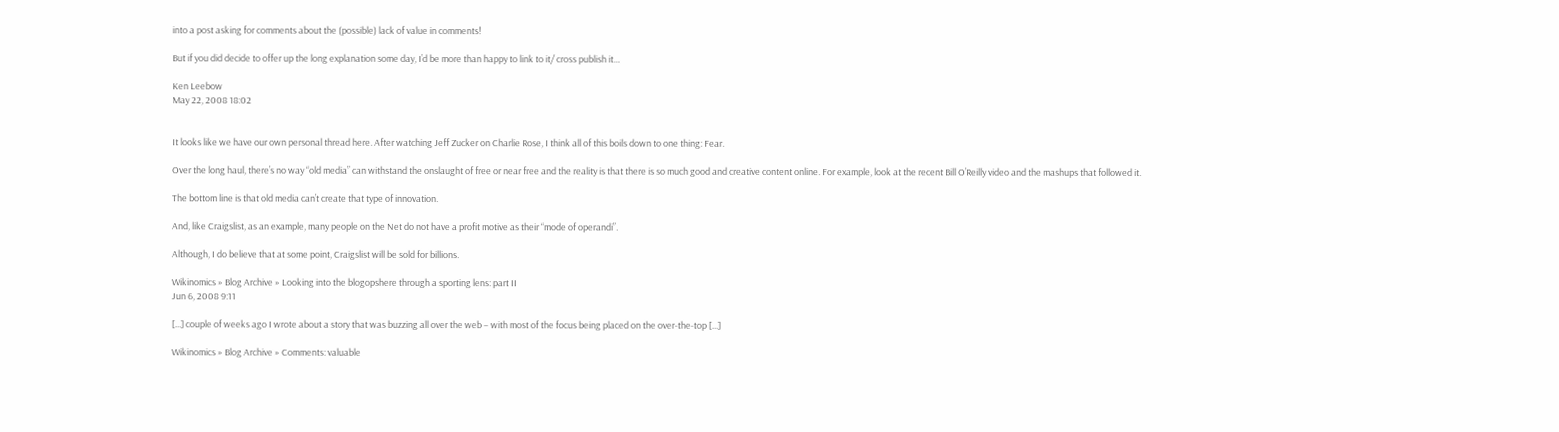into a post asking for comments about the (possible) lack of value in comments!

But if you did decide to offer up the long explanation some day, I’d be more than happy to link to it/ cross publish it…

Ken Leebow
May 22, 2008 18:02


It looks like we have our own personal thread here. After watching Jeff Zucker on Charlie Rose, I think all of this boils down to one thing: Fear.

Over the long haul, there’s no way “old media” can withstand the onslaught of free or near free and the reality is that there is so much good and creative content online. For example, look at the recent Bill O’Reilly video and the mashups that followed it.

The bottom line is that old media can’t create that type of innovation.

And, like Craigslist, as an example, many people on the Net do not have a profit motive as their “mode of operandi”.

Although, I do believe that at some point, Craigslist will be sold for billions.

Wikinomics » Blog Archive » Looking into the blogopshere through a sporting lens: part II
Jun 6, 2008 9:11

[...] couple of weeks ago I wrote about a story that was buzzing all over the web – with most of the focus being placed on the over-the-top [...]

Wikinomics » Blog Archive » Comments: valuable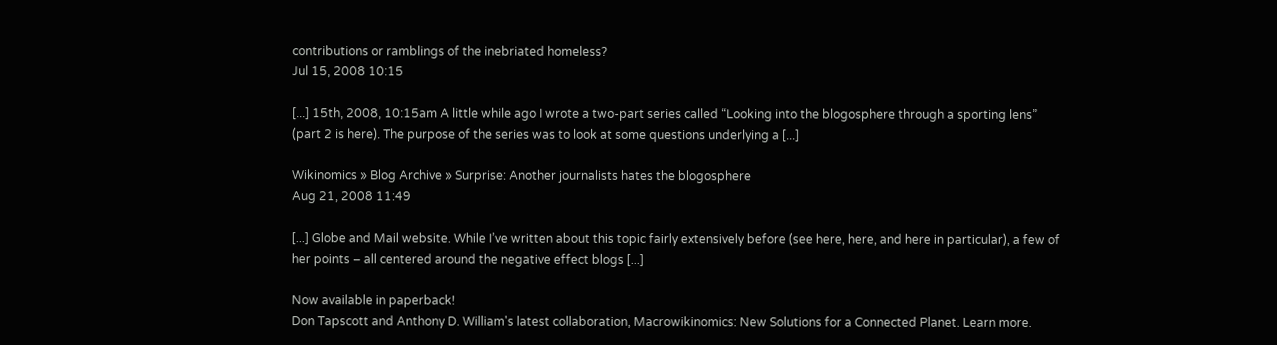contributions or ramblings of the inebriated homeless?
Jul 15, 2008 10:15

[...] 15th, 2008, 10:15am A little while ago I wrote a two-part series called “Looking into the blogosphere through a sporting lens” (part 2 is here). The purpose of the series was to look at some questions underlying a [...]

Wikinomics » Blog Archive » Surprise: Another journalists hates the blogosphere
Aug 21, 2008 11:49

[...] Globe and Mail website. While I’ve written about this topic fairly extensively before (see here, here, and here in particular), a few of her points – all centered around the negative effect blogs [...]

Now available in paperback!
Don Tapscott and Anthony D. William's latest collaboration, Macrowikinomics: New Solutions for a Connected Planet. Learn more.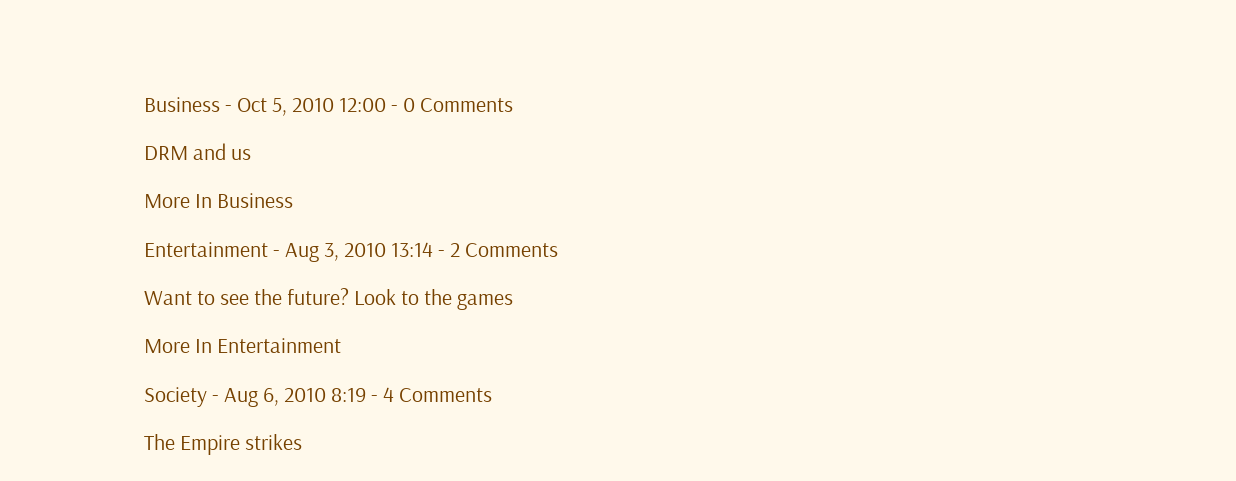Business - Oct 5, 2010 12:00 - 0 Comments

DRM and us

More In Business

Entertainment - Aug 3, 2010 13:14 - 2 Comments

Want to see the future? Look to the games

More In Entertainment

Society - Aug 6, 2010 8:19 - 4 Comments

The Empire strikes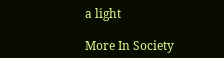a light

More In Society